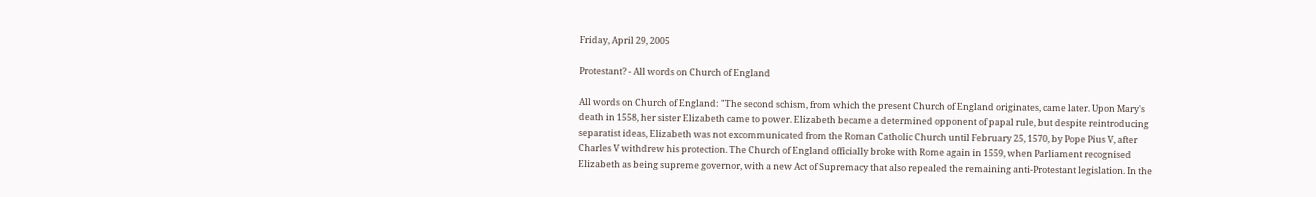Friday, April 29, 2005

Protestant? - All words on Church of England

All words on Church of England: "The second schism, from which the present Church of England originates, came later. Upon Mary's death in 1558, her sister Elizabeth came to power. Elizabeth became a determined opponent of papal rule, but despite reintroducing separatist ideas, Elizabeth was not excommunicated from the Roman Catholic Church until February 25, 1570, by Pope Pius V, after Charles V withdrew his protection. The Church of England officially broke with Rome again in 1559, when Parliament recognised Elizabeth as being supreme governor, with a new Act of Supremacy that also repealed the remaining anti-Protestant legislation. In the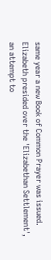same year a new Book of Common Prayer was issued. Elizabeth presided over the 'Elizabethan Settlement', an attempt to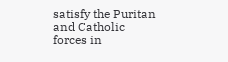satisfy the Puritan and Catholic forces in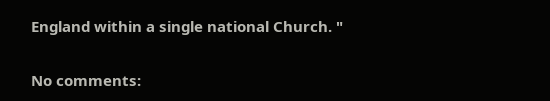England within a single national Church. "

No comments: